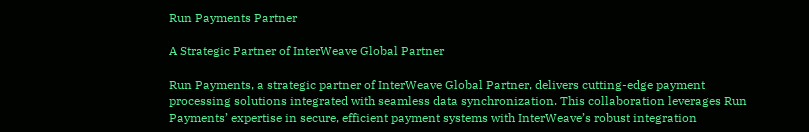Run Payments Partner

A Strategic Partner of InterWeave Global Partner

Run Payments, a strategic partner of InterWeave Global Partner, delivers cutting-edge payment processing solutions integrated with seamless data synchronization. This collaboration leverages Run Payments’ expertise in secure, efficient payment systems with InterWeave’s robust integration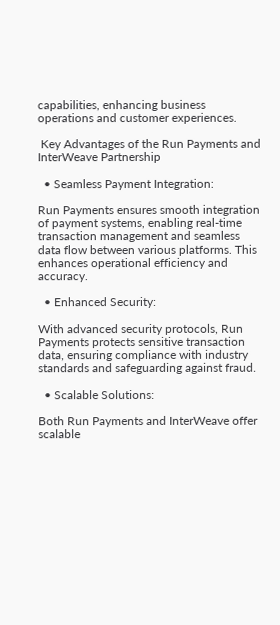capabilities, enhancing business operations and customer experiences.

 Key Advantages of the Run Payments and InterWeave Partnership

  • Seamless Payment Integration:

Run Payments ensures smooth integration of payment systems, enabling real-time transaction management and seamless data flow between various platforms. This enhances operational efficiency and accuracy.

  • Enhanced Security:

With advanced security protocols, Run Payments protects sensitive transaction data, ensuring compliance with industry standards and safeguarding against fraud.

  • Scalable Solutions:

Both Run Payments and InterWeave offer scalable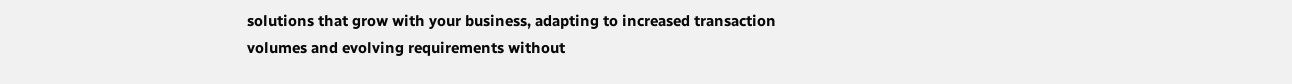solutions that grow with your business, adapting to increased transaction volumes and evolving requirements without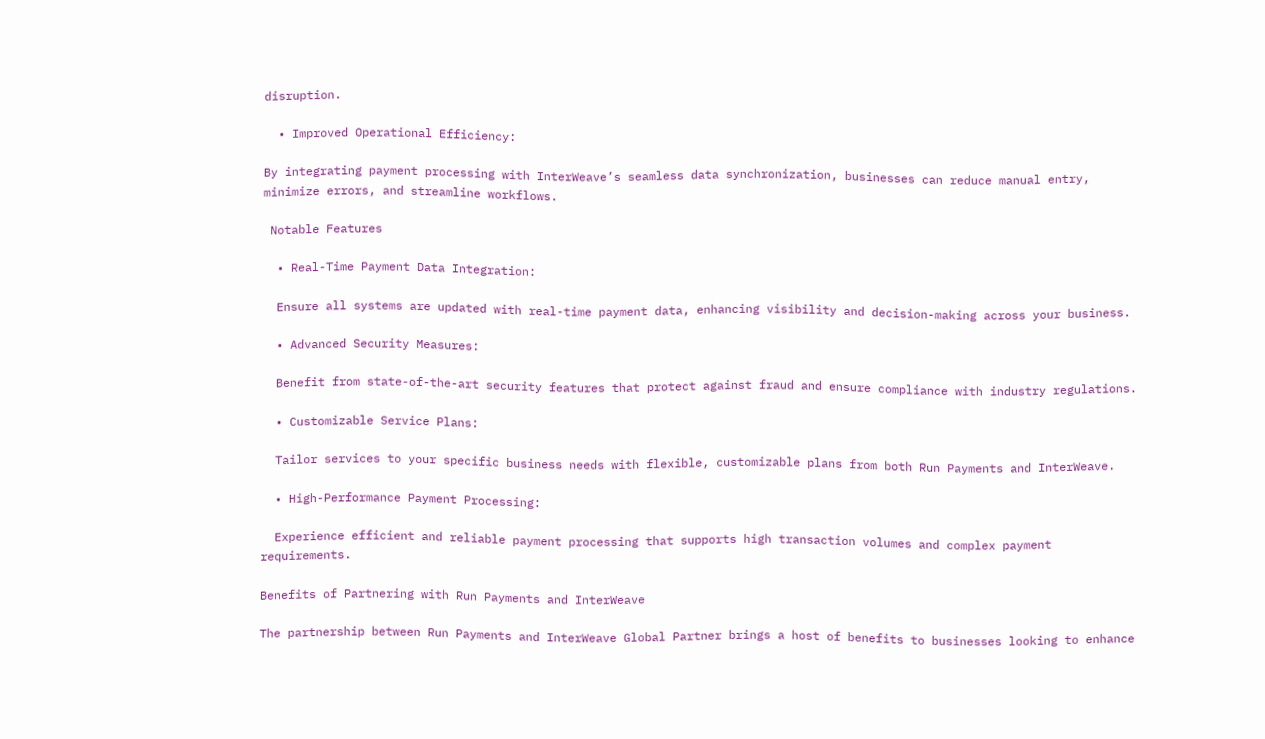disruption.

  • Improved Operational Efficiency:

By integrating payment processing with InterWeave’s seamless data synchronization, businesses can reduce manual entry, minimize errors, and streamline workflows.

 Notable Features

  • Real-Time Payment Data Integration:

  Ensure all systems are updated with real-time payment data, enhancing visibility and decision-making across your business.

  • Advanced Security Measures:

  Benefit from state-of-the-art security features that protect against fraud and ensure compliance with industry regulations.

  • Customizable Service Plans:

  Tailor services to your specific business needs with flexible, customizable plans from both Run Payments and InterWeave.

  • High-Performance Payment Processing:

  Experience efficient and reliable payment processing that supports high transaction volumes and complex payment requirements.

Benefits of Partnering with Run Payments and InterWeave

The partnership between Run Payments and InterWeave Global Partner brings a host of benefits to businesses looking to enhance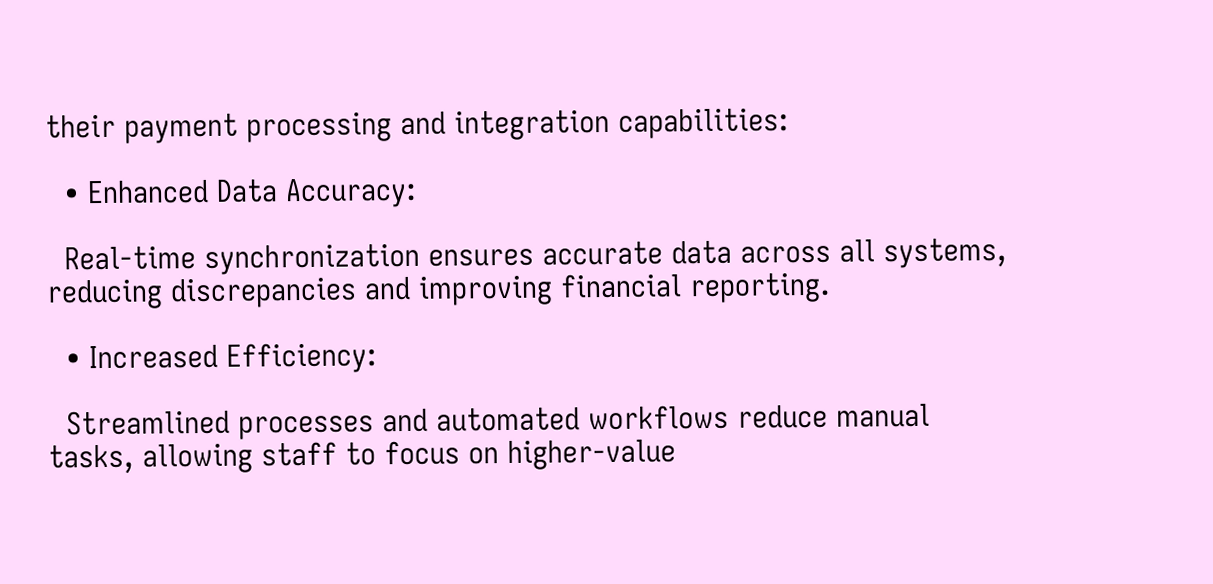their payment processing and integration capabilities:

  • Enhanced Data Accuracy:

  Real-time synchronization ensures accurate data across all systems, reducing discrepancies and improving financial reporting.

  • Increased Efficiency:

  Streamlined processes and automated workflows reduce manual tasks, allowing staff to focus on higher-value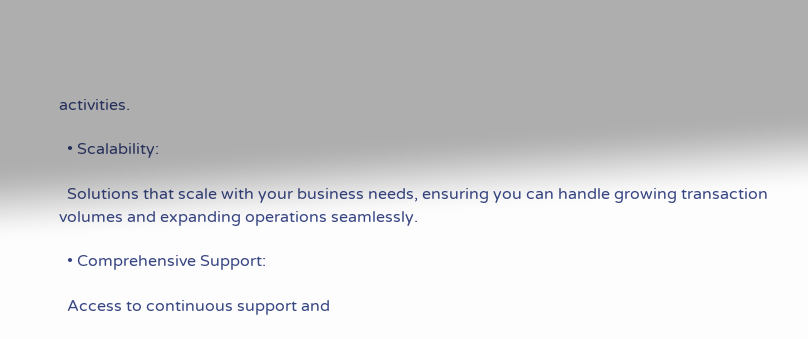activities.

  • Scalability:

  Solutions that scale with your business needs, ensuring you can handle growing transaction volumes and expanding operations seamlessly.

  • Comprehensive Support:

  Access to continuous support and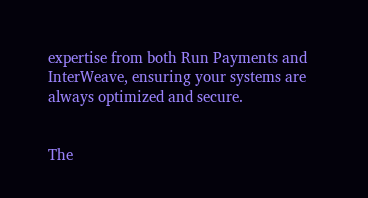expertise from both Run Payments and InterWeave, ensuring your systems are always optimized and secure.


The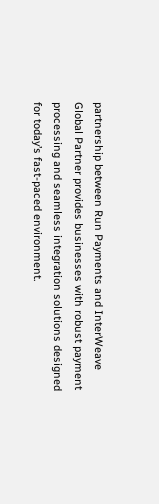partnership between Run Payments and InterWeave Global Partner provides businesses with robust payment processing and seamless integration solutions designed for today’s fast-paced environment.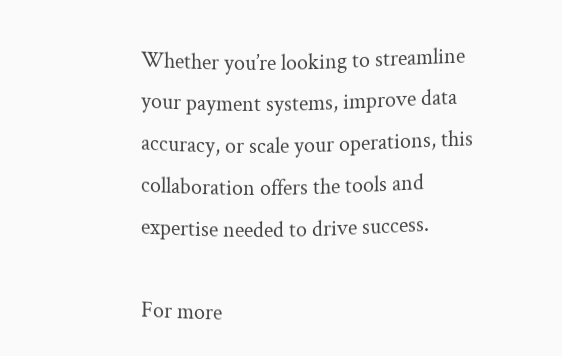Whether you’re looking to streamline your payment systems, improve data accuracy, or scale your operations, this collaboration offers the tools and expertise needed to drive success.

For more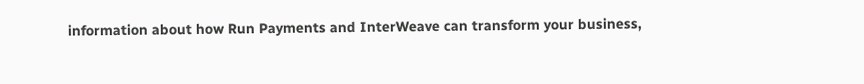information about how Run Payments and InterWeave can transform your business,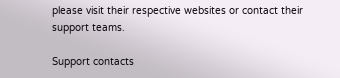please visit their respective websites or contact their support teams.

Support contacts